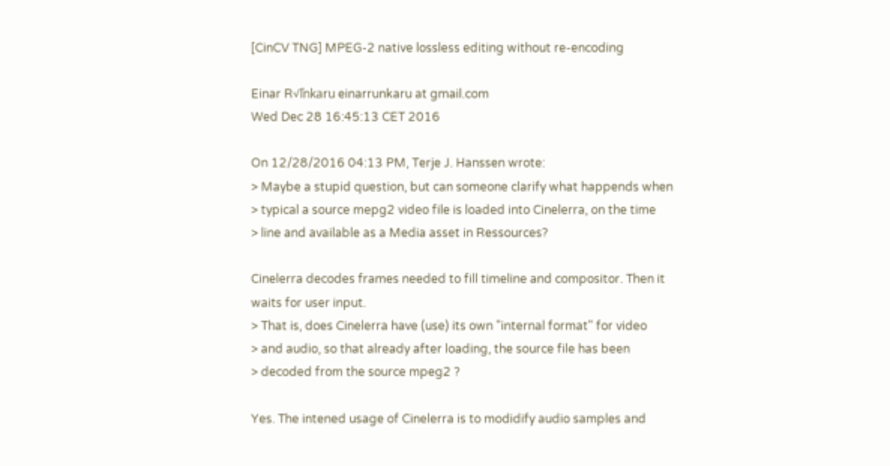[CinCV TNG] MPEG-2 native lossless editing without re-encoding

Einar R√ľnkaru einarrunkaru at gmail.com
Wed Dec 28 16:45:13 CET 2016

On 12/28/2016 04:13 PM, Terje J. Hanssen wrote:
> Maybe a stupid question, but can someone clarify what happends when
> typical a source mepg2 video file is loaded into Cinelerra, on the time
> line and available as a Media asset in Ressources?

Cinelerra decodes frames needed to fill timeline and compositor. Then it
waits for user input.
> That is, does Cinelerra have (use) its own "internal format" for video
> and audio, so that already after loading, the source file has been
> decoded from the source mpeg2 ?

Yes. The intened usage of Cinelerra is to modidify audio samples and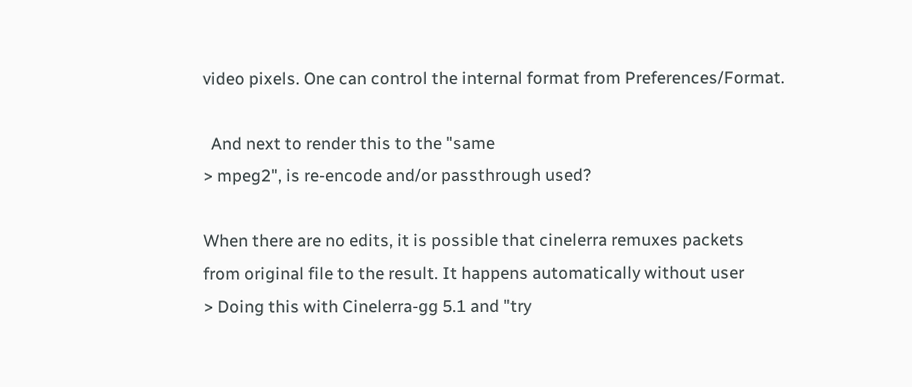video pixels. One can control the internal format from Preferences/Format.

  And next to render this to the "same
> mpeg2", is re-encode and/or passthrough used?

When there are no edits, it is possible that cinelerra remuxes packets
from original file to the result. It happens automatically without user
> Doing this with Cinelerra-gg 5.1 and "try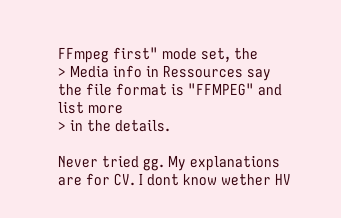FFmpeg first" mode set, the
> Media info in Ressources say the file format is "FFMPEG" and list more
> in the details.

Never tried gg. My explanations are for CV. I dont know wether HV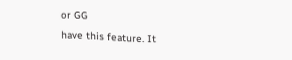or GG
have this feature. It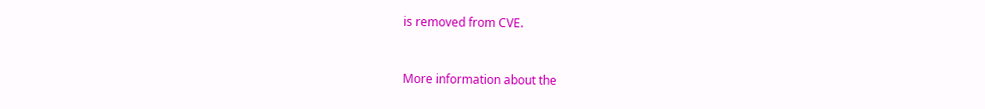is removed from CVE.


More information about the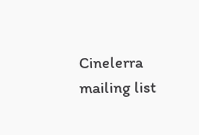Cinelerra mailing list